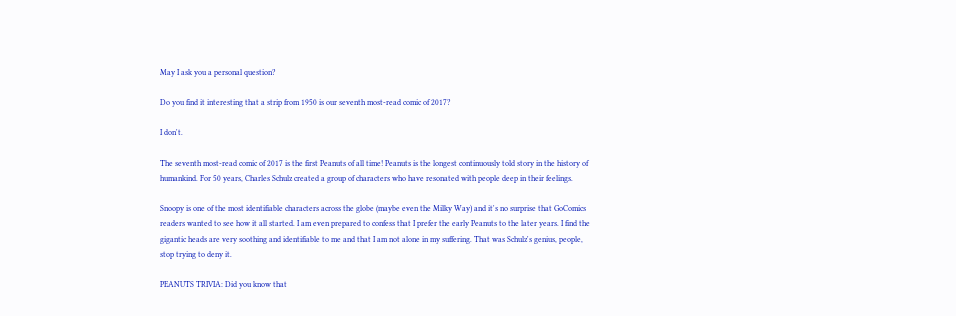May I ask you a personal question?

Do you find it interesting that a strip from 1950 is our seventh most-read comic of 2017?

I don't.

The seventh most-read comic of 2017 is the first Peanuts of all time! Peanuts is the longest continuously told story in the history of humankind. For 50 years, Charles Schulz created a group of characters who have resonated with people deep in their feelings.

Snoopy is one of the most identifiable characters across the globe (maybe even the Milky Way) and it's no surprise that GoComics readers wanted to see how it all started. I am even prepared to confess that I prefer the early Peanuts to the later years. I find the gigantic heads are very soothing and identifiable to me and that I am not alone in my suffering. That was Schulz's genius, people, stop trying to deny it.

PEANUTS TRIVIA: Did you know that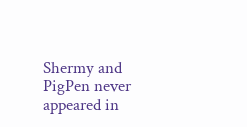Shermy and PigPen never appeared in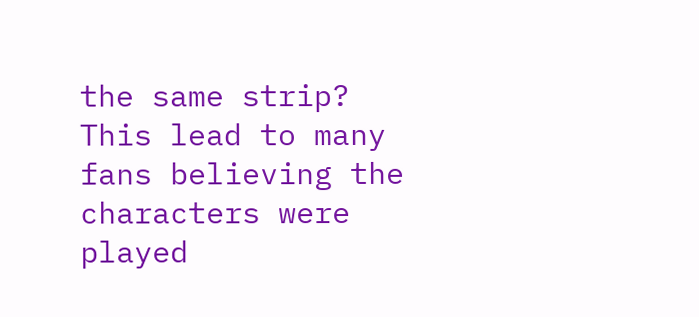the same strip? This lead to many fans believing the characters were played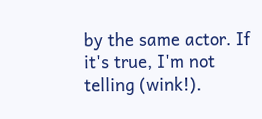by the same actor. If it's true, I'm not telling (wink!).